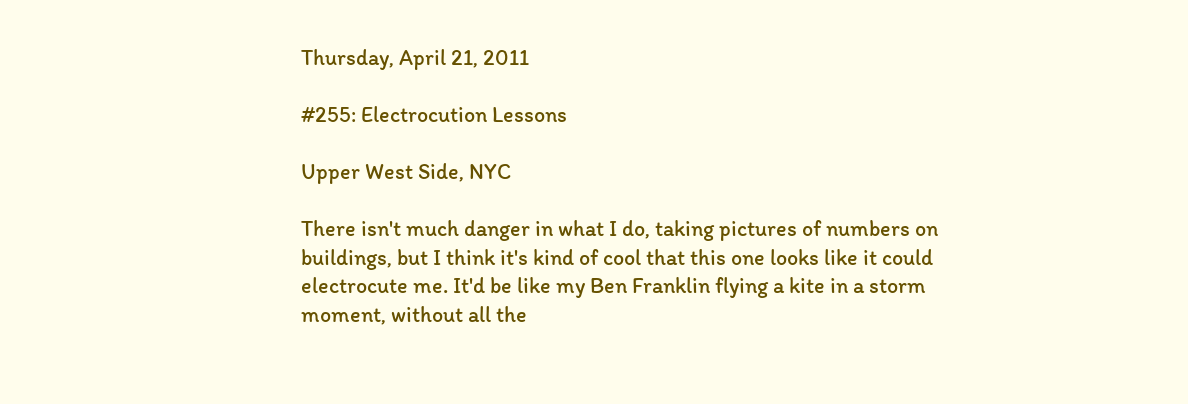Thursday, April 21, 2011

#255: Electrocution Lessons

Upper West Side, NYC

There isn't much danger in what I do, taking pictures of numbers on buildings, but I think it's kind of cool that this one looks like it could electrocute me. It'd be like my Ben Franklin flying a kite in a storm moment, without all the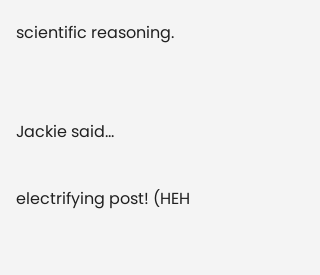scientific reasoning.


Jackie said...

electrifying post! (HEH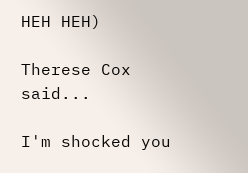HEH HEH)

Therese Cox said...

I'm shocked you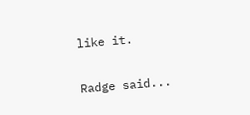like it.

Radge said...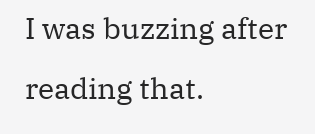I was buzzing after reading that.